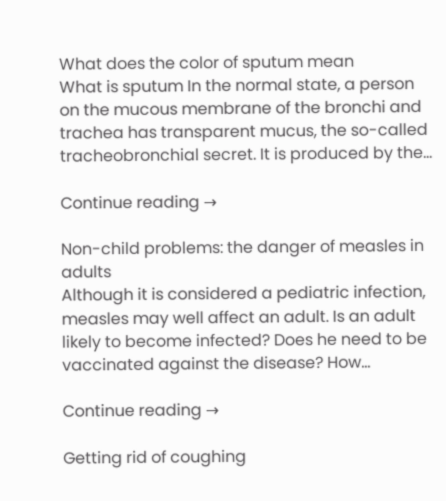What does the color of sputum mean
What is sputum In the normal state, a person on the mucous membrane of the bronchi and trachea has transparent mucus, the so-called tracheobronchial secret. It is produced by the…

Continue reading →

Non-child problems: the danger of measles in adults
Although it is considered a pediatric infection, measles may well affect an adult. Is an adult likely to become infected? Does he need to be vaccinated against the disease? How…

Continue reading →

Getting rid of coughing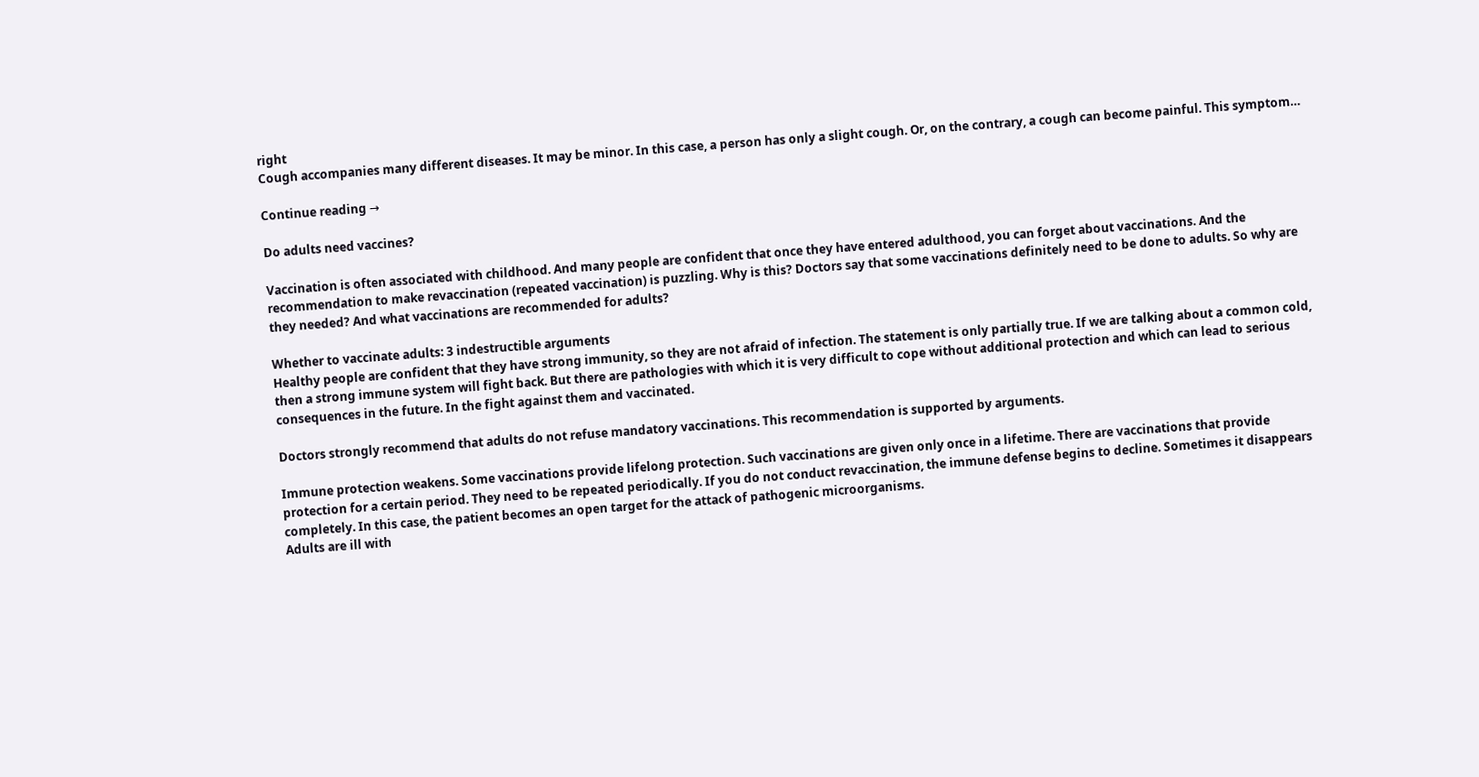right
Cough accompanies many different diseases. It may be minor. In this case, a person has only a slight cough. Or, on the contrary, a cough can become painful. This symptom…

Continue reading →

Do adults need vaccines?

Vaccination is often associated with childhood. And many people are confident that once they have entered adulthood, you can forget about vaccinations. And the recommendation to make revaccination (repeated vaccination) is puzzling. Why is this? Doctors say that some vaccinations definitely need to be done to adults. So why are they needed? And what vaccinations are recommended for adults?

Whether to vaccinate adults: 3 indestructible arguments
Healthy people are confident that they have strong immunity, so they are not afraid of infection. The statement is only partially true. If we are talking about a common cold, then a strong immune system will fight back. But there are pathologies with which it is very difficult to cope without additional protection and which can lead to serious consequences in the future. In the fight against them and vaccinated.

Doctors strongly recommend that adults do not refuse mandatory vaccinations. This recommendation is supported by arguments.

Immune protection weakens. Some vaccinations provide lifelong protection. Such vaccinations are given only once in a lifetime. There are vaccinations that provide protection for a certain period. They need to be repeated periodically. If you do not conduct revaccination, the immune defense begins to decline. Sometimes it disappears completely. In this case, the patient becomes an open target for the attack of pathogenic microorganisms.
Adults are ill with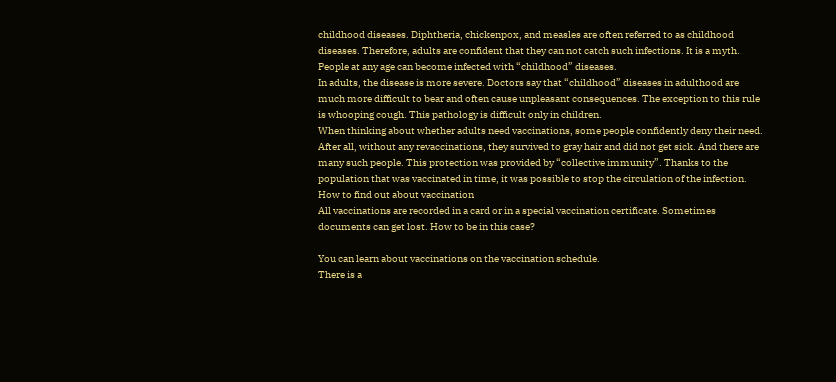childhood diseases. Diphtheria, chickenpox, and measles are often referred to as childhood diseases. Therefore, adults are confident that they can not catch such infections. It is a myth. People at any age can become infected with “childhood” diseases.
In adults, the disease is more severe. Doctors say that “childhood” diseases in adulthood are much more difficult to bear and often cause unpleasant consequences. The exception to this rule is whooping cough. This pathology is difficult only in children.
When thinking about whether adults need vaccinations, some people confidently deny their need. After all, without any revaccinations, they survived to gray hair and did not get sick. And there are many such people. This protection was provided by “collective immunity”. Thanks to the population that was vaccinated in time, it was possible to stop the circulation of the infection.
How to find out about vaccination
All vaccinations are recorded in a card or in a special vaccination certificate. Sometimes documents can get lost. How to be in this case?

You can learn about vaccinations on the vaccination schedule.
There is a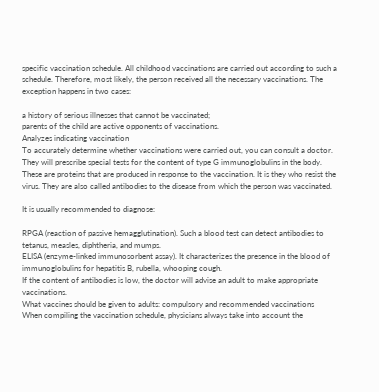specific vaccination schedule. All childhood vaccinations are carried out according to such a schedule. Therefore, most likely, the person received all the necessary vaccinations. The exception happens in two cases:

a history of serious illnesses that cannot be vaccinated;
parents of the child are active opponents of vaccinations.
Analyzes indicating vaccination
To accurately determine whether vaccinations were carried out, you can consult a doctor. They will prescribe special tests for the content of type G immunoglobulins in the body. These are proteins that are produced in response to the vaccination. It is they who resist the virus. They are also called antibodies to the disease from which the person was vaccinated.

It is usually recommended to diagnose:

RPGA (reaction of passive hemagglutination). Such a blood test can detect antibodies to tetanus, measles, diphtheria, and mumps.
ELISA (enzyme-linked immunosorbent assay). It characterizes the presence in the blood of immunoglobulins for hepatitis B, rubella, whooping cough.
If the content of antibodies is low, the doctor will advise an adult to make appropriate vaccinations.
What vaccines should be given to adults: compulsory and recommended vaccinations
When compiling the vaccination schedule, physicians always take into account the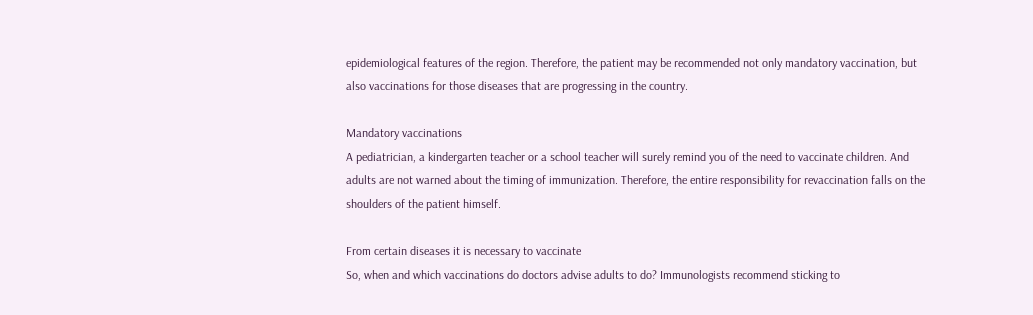epidemiological features of the region. Therefore, the patient may be recommended not only mandatory vaccination, but also vaccinations for those diseases that are progressing in the country.

Mandatory vaccinations
A pediatrician, a kindergarten teacher or a school teacher will surely remind you of the need to vaccinate children. And adults are not warned about the timing of immunization. Therefore, the entire responsibility for revaccination falls on the shoulders of the patient himself.

From certain diseases it is necessary to vaccinate
So, when and which vaccinations do doctors advise adults to do? Immunologists recommend sticking to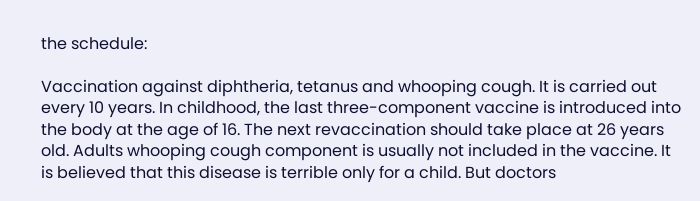the schedule:

Vaccination against diphtheria, tetanus and whooping cough. It is carried out every 10 years. In childhood, the last three-component vaccine is introduced into the body at the age of 16. The next revaccination should take place at 26 years old. Adults whooping cough component is usually not included in the vaccine. It is believed that this disease is terrible only for a child. But doctors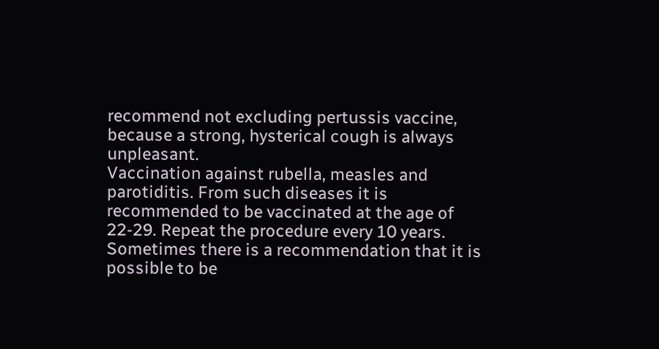recommend not excluding pertussis vaccine, because a strong, hysterical cough is always unpleasant.
Vaccination against rubella, measles and parotiditis. From such diseases it is recommended to be vaccinated at the age of 22-29. Repeat the procedure every 10 years. Sometimes there is a recommendation that it is possible to be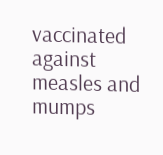vaccinated against measles and mumps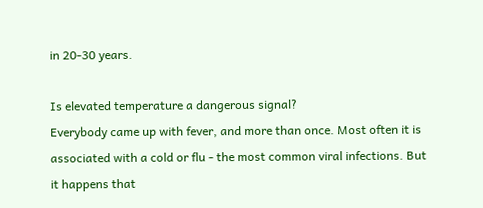in 20-30 years.

Is elevated temperature a dangerous signal?
Everybody came up with fever, and more than once. Most often it is associated with a cold or flu - the most common viral infections. But it happens that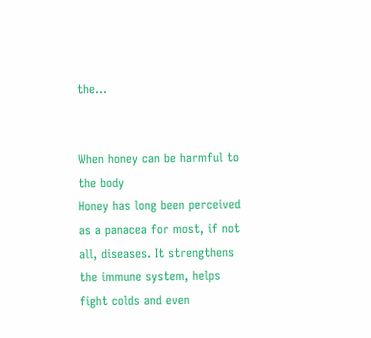the…


When honey can be harmful to the body
Honey has long been perceived as a panacea for most, if not all, diseases. It strengthens the immune system, helps fight colds and even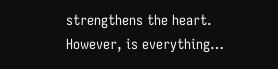strengthens the heart. However, is everything…